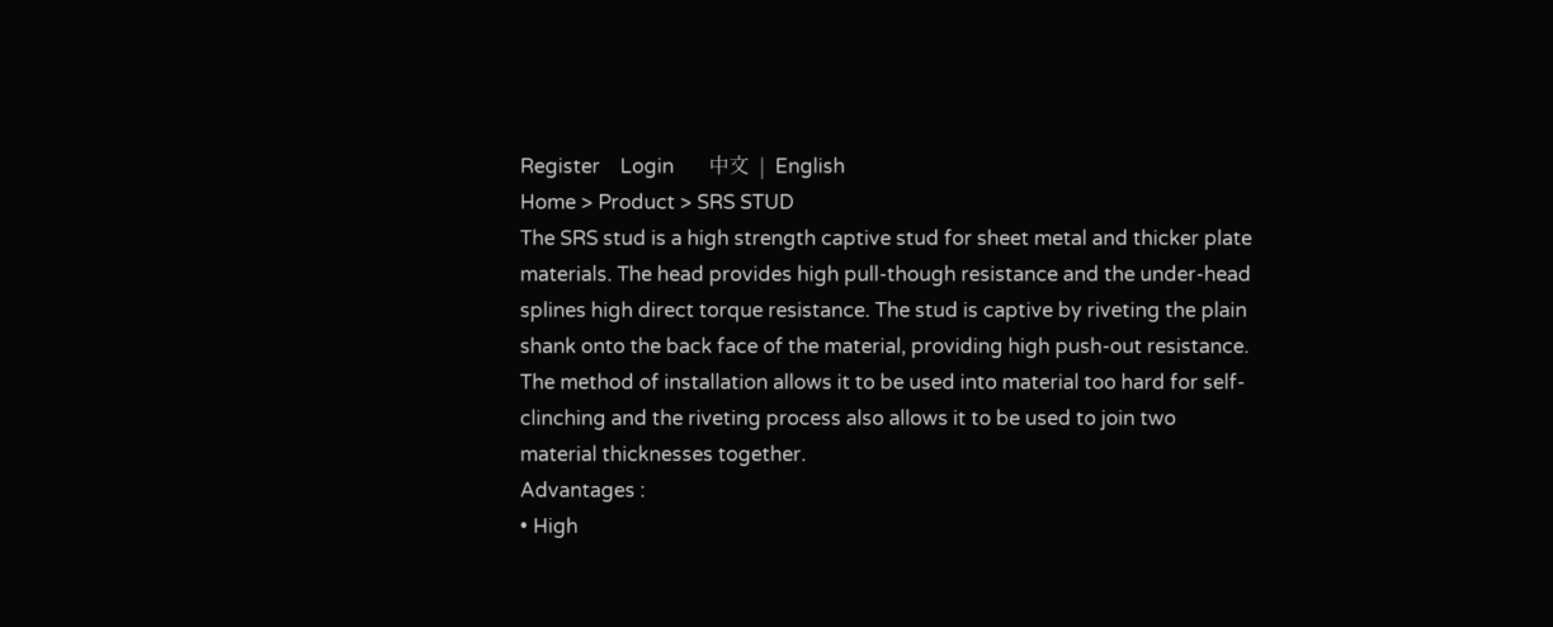Register    Login       中文  |  English
Home > Product > SRS STUD
The SRS stud is a high strength captive stud for sheet metal and thicker plate materials. The head provides high pull-though resistance and the under-head splines high direct torque resistance. The stud is captive by riveting the plain shank onto the back face of the material, providing high push-out resistance. The method of installation allows it to be used into material too hard for self-clinching and the riveting process also allows it to be used to join two material thicknesses together.
Advantages :
• High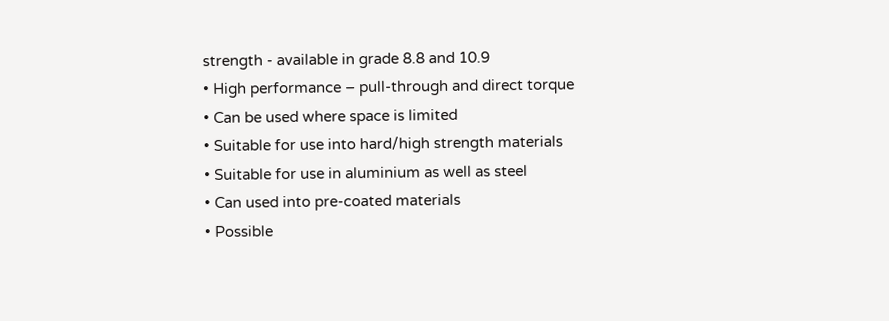strength - available in grade 8.8 and 10.9
• High performance – pull-through and direct torque
• Can be used where space is limited
• Suitable for use into hard/high strength materials
• Suitable for use in aluminium as well as steel
• Can used into pre-coated materials
• Possible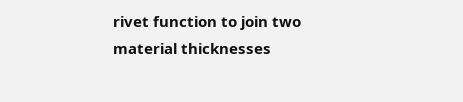rivet function to join two material thicknesses